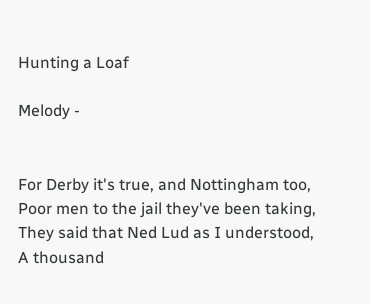Hunting a Loaf

Melody -


For Derby it's true, and Nottingham too,
Poor men to the jail they've been taking,
They said that Ned Lud as I understood,
A thousand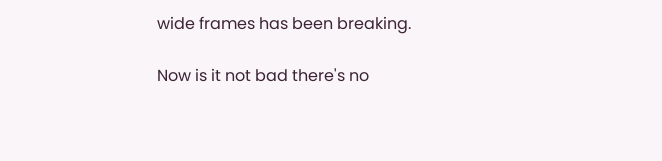wide frames has been breaking.

Now is it not bad there's no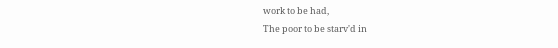work to be had,
The poor to be starv'd in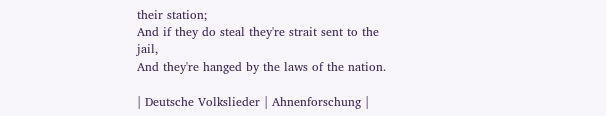their station;
And if they do steal they're strait sent to the jail,
And they're hanged by the laws of the nation.

| Deutsche Volkslieder | Ahnenforschung |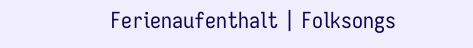Ferienaufenthalt | Folksongs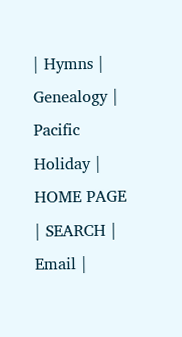| Hymns | Genealogy | Pacific Holiday | HOME PAGE | SEARCH | Email |